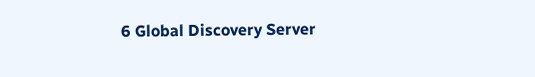6 Global Discovery Server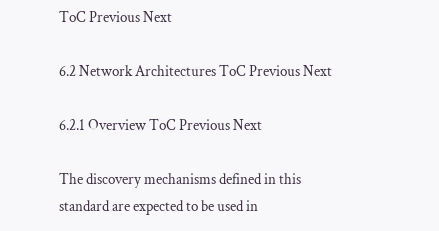ToC Previous Next

6.2 Network Architectures ToC Previous Next

6.2.1 Overview ToC Previous Next

The discovery mechanisms defined in this standard are expected to be used in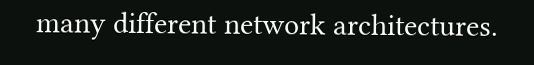many different network architectures.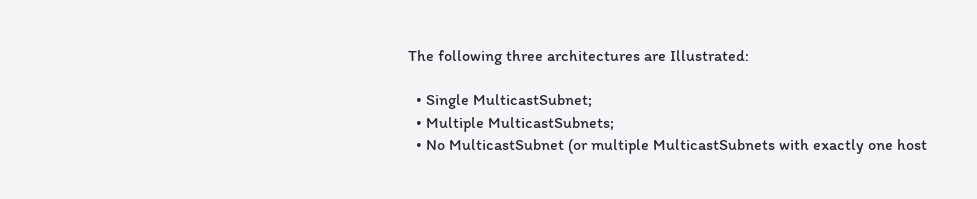The following three architectures are Illustrated:

  • Single MulticastSubnet;
  • Multiple MulticastSubnets;
  • No MulticastSubnet (or multiple MulticastSubnets with exactly one host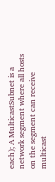each); A MulticastSubnet is a network segment where all hosts on the segment can receive multicast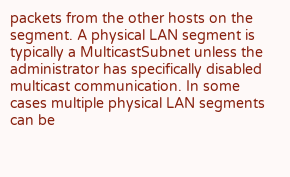packets from the other hosts on the segment. A physical LAN segment is typically a MulticastSubnet unless the administrator has specifically disabled multicast communication. In some cases multiple physical LAN segments can be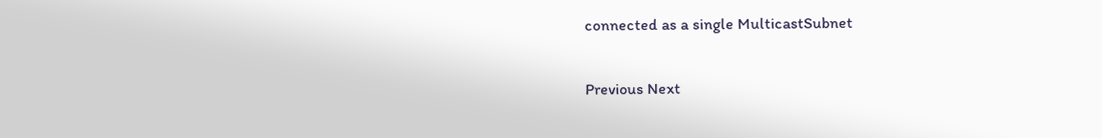connected as a single MulticastSubnet

Previous Next